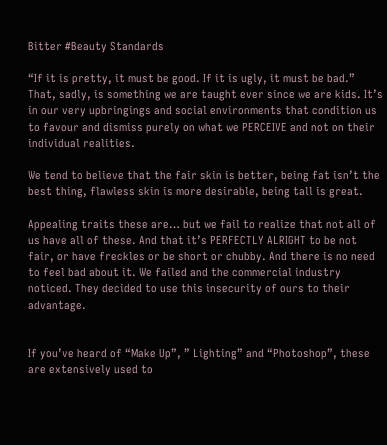Bitter #Beauty Standards

“If it is pretty, it must be good. If it is ugly, it must be bad.”
That, sadly, is something we are taught ever since we are kids. It’s in our very upbringings and social environments that condition us to favour and dismiss purely on what we PERCEIVE and not on their individual realities.

We tend to believe that the fair skin is better, being fat isn’t the best thing, flawless skin is more desirable, being tall is great.

Appealing traits these are… but we fail to realize that not all of us have all of these. And that it’s PERFECTLY ALRIGHT to be not fair, or have freckles or be short or chubby. And there is no need to feel bad about it. We failed and the commercial industry noticed. They decided to use this insecurity of ours to their advantage.


If you’ve heard of “Make Up”, ” Lighting” and “Photoshop”, these are extensively used to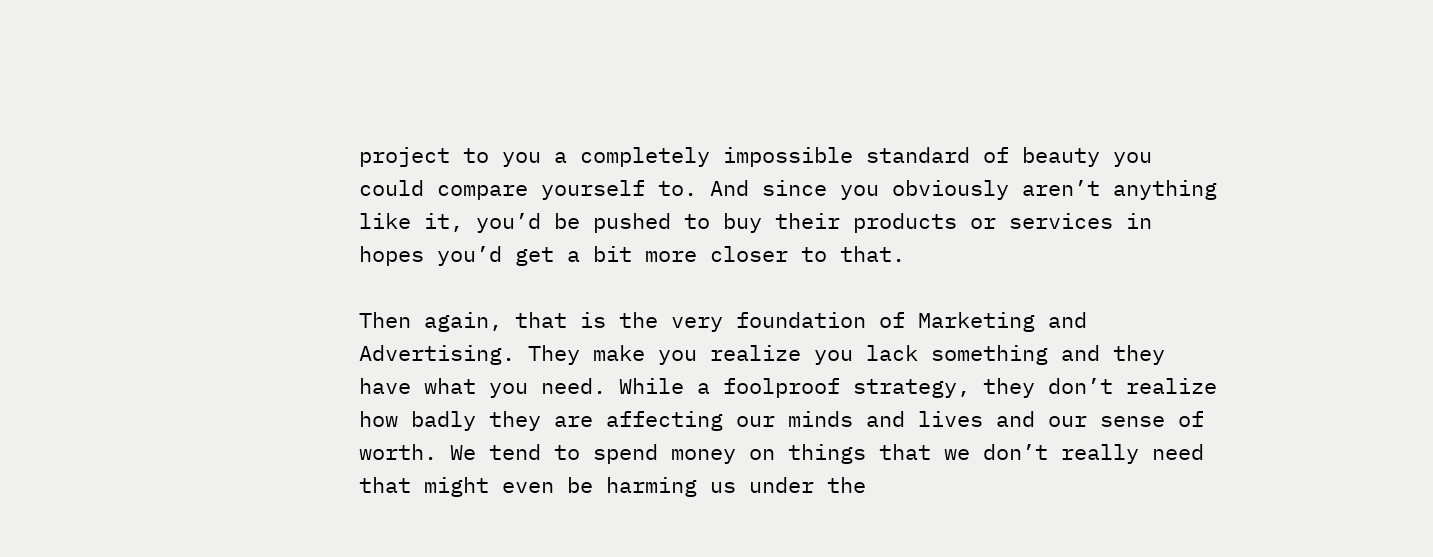project to you a completely impossible standard of beauty you could compare yourself to. And since you obviously aren’t anything like it, you’d be pushed to buy their products or services in hopes you’d get a bit more closer to that.

Then again, that is the very foundation of Marketing and Advertising. They make you realize you lack something and they have what you need. While a foolproof strategy, they don’t realize how badly they are affecting our minds and lives and our sense of worth. We tend to spend money on things that we don’t really need that might even be harming us under the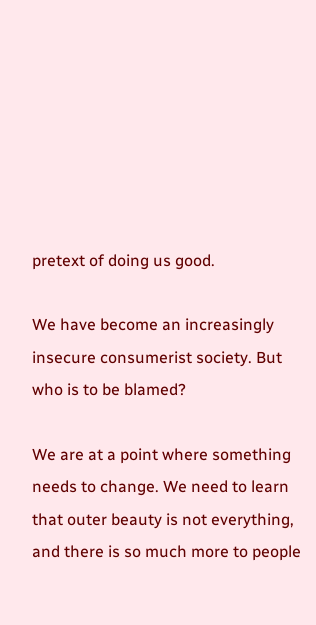pretext of doing us good.

We have become an increasingly insecure consumerist society. But who is to be blamed?

We are at a point where something needs to change. We need to learn that outer beauty is not everything, and there is so much more to people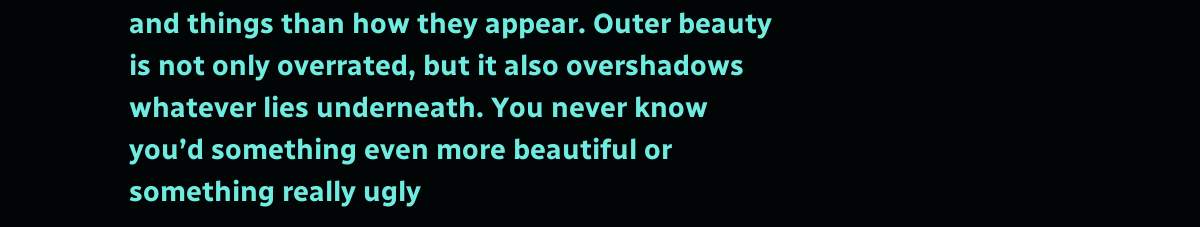and things than how they appear. Outer beauty is not only overrated, but it also overshadows whatever lies underneath. You never know you’d something even more beautiful or something really ugly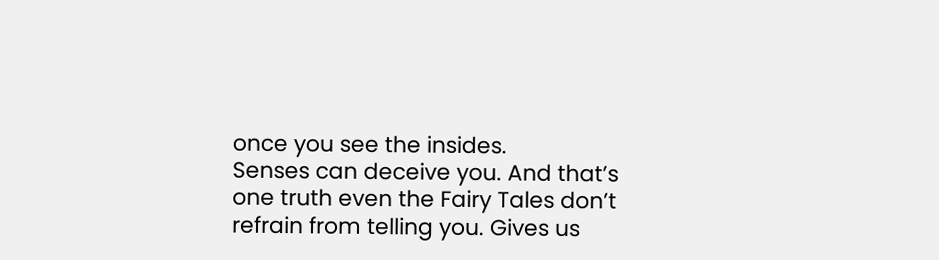once you see the insides.
Senses can deceive you. And that’s one truth even the Fairy Tales don’t refrain from telling you. Gives us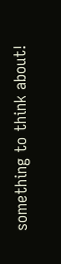something to think about!